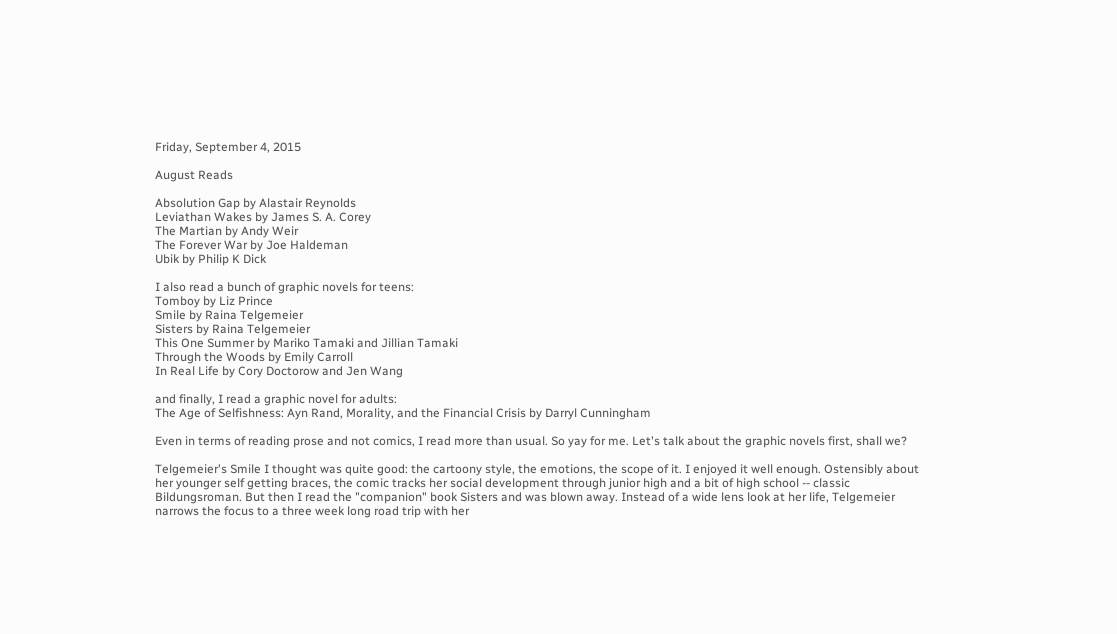Friday, September 4, 2015

August Reads

Absolution Gap by Alastair Reynolds
Leviathan Wakes by James S. A. Corey
The Martian by Andy Weir
The Forever War by Joe Haldeman
Ubik by Philip K Dick

I also read a bunch of graphic novels for teens:
Tomboy by Liz Prince
Smile by Raina Telgemeier
Sisters by Raina Telgemeier
This One Summer by Mariko Tamaki and Jillian Tamaki
Through the Woods by Emily Carroll
In Real Life by Cory Doctorow and Jen Wang

and finally, I read a graphic novel for adults:
The Age of Selfishness: Ayn Rand, Morality, and the Financial Crisis by Darryl Cunningham

Even in terms of reading prose and not comics, I read more than usual. So yay for me. Let's talk about the graphic novels first, shall we?

Telgemeier's Smile I thought was quite good: the cartoony style, the emotions, the scope of it. I enjoyed it well enough. Ostensibly about her younger self getting braces, the comic tracks her social development through junior high and a bit of high school -- classic Bildungsroman. But then I read the "companion" book Sisters and was blown away. Instead of a wide lens look at her life, Telgemeier narrows the focus to a three week long road trip with her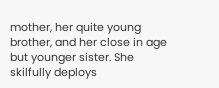mother, her quite young brother, and her close in age but younger sister. She skilfully deploys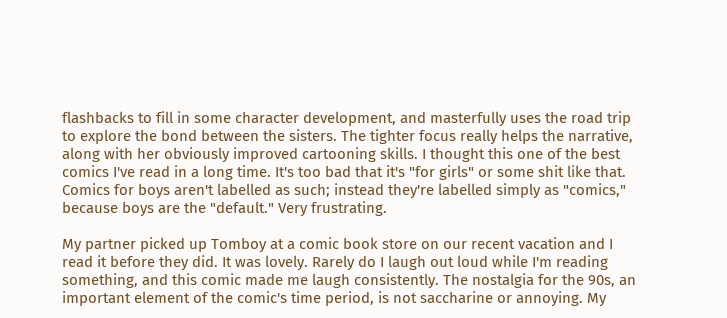flashbacks to fill in some character development, and masterfully uses the road trip to explore the bond between the sisters. The tighter focus really helps the narrative, along with her obviously improved cartooning skills. I thought this one of the best comics I've read in a long time. It's too bad that it's "for girls" or some shit like that. Comics for boys aren't labelled as such; instead they're labelled simply as "comics," because boys are the "default." Very frustrating.

My partner picked up Tomboy at a comic book store on our recent vacation and I read it before they did. It was lovely. Rarely do I laugh out loud while I'm reading something, and this comic made me laugh consistently. The nostalgia for the 90s, an important element of the comic's time period, is not saccharine or annoying. My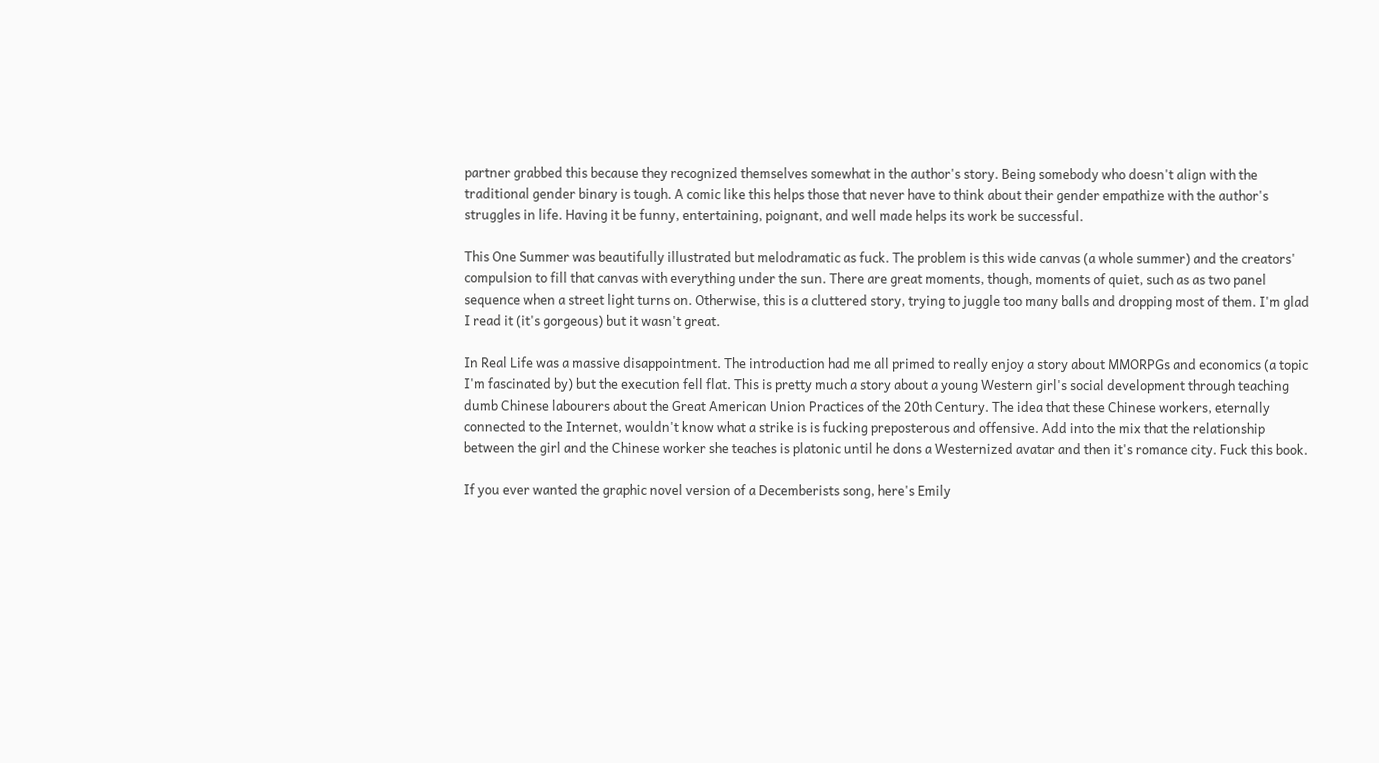partner grabbed this because they recognized themselves somewhat in the author's story. Being somebody who doesn't align with the traditional gender binary is tough. A comic like this helps those that never have to think about their gender empathize with the author's struggles in life. Having it be funny, entertaining, poignant, and well made helps its work be successful.

This One Summer was beautifully illustrated but melodramatic as fuck. The problem is this wide canvas (a whole summer) and the creators' compulsion to fill that canvas with everything under the sun. There are great moments, though, moments of quiet, such as as two panel sequence when a street light turns on. Otherwise, this is a cluttered story, trying to juggle too many balls and dropping most of them. I'm glad I read it (it's gorgeous) but it wasn't great.

In Real Life was a massive disappointment. The introduction had me all primed to really enjoy a story about MMORPGs and economics (a topic I'm fascinated by) but the execution fell flat. This is pretty much a story about a young Western girl's social development through teaching dumb Chinese labourers about the Great American Union Practices of the 20th Century. The idea that these Chinese workers, eternally connected to the Internet, wouldn't know what a strike is is fucking preposterous and offensive. Add into the mix that the relationship between the girl and the Chinese worker she teaches is platonic until he dons a Westernized avatar and then it's romance city. Fuck this book.

If you ever wanted the graphic novel version of a Decemberists song, here's Emily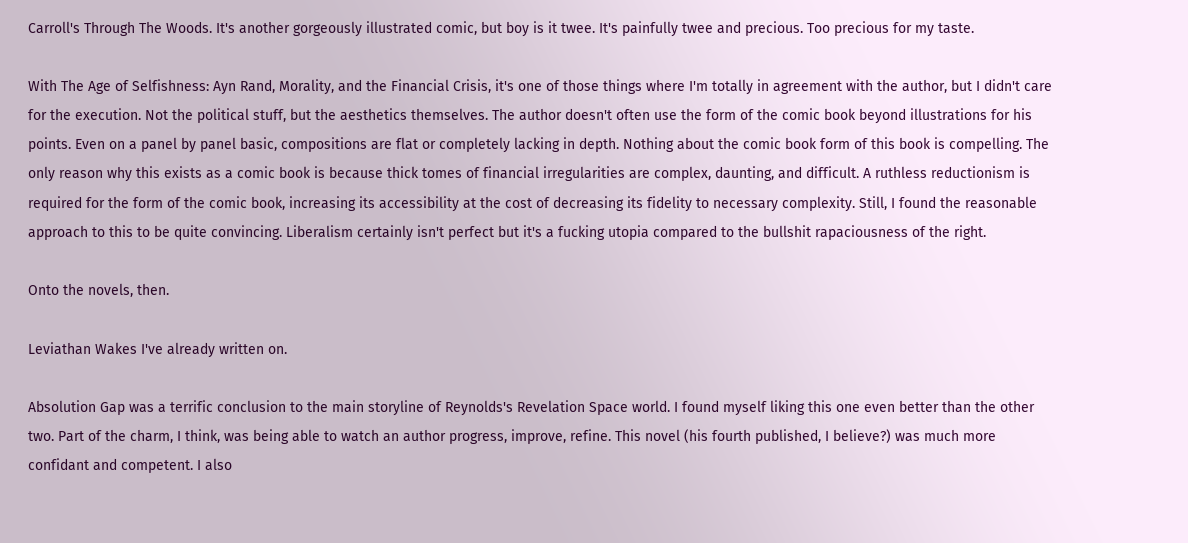Carroll's Through The Woods. It's another gorgeously illustrated comic, but boy is it twee. It's painfully twee and precious. Too precious for my taste.

With The Age of Selfishness: Ayn Rand, Morality, and the Financial Crisis, it's one of those things where I'm totally in agreement with the author, but I didn't care for the execution. Not the political stuff, but the aesthetics themselves. The author doesn't often use the form of the comic book beyond illustrations for his points. Even on a panel by panel basic, compositions are flat or completely lacking in depth. Nothing about the comic book form of this book is compelling. The only reason why this exists as a comic book is because thick tomes of financial irregularities are complex, daunting, and difficult. A ruthless reductionism is required for the form of the comic book, increasing its accessibility at the cost of decreasing its fidelity to necessary complexity. Still, I found the reasonable approach to this to be quite convincing. Liberalism certainly isn't perfect but it's a fucking utopia compared to the bullshit rapaciousness of the right.

Onto the novels, then.

Leviathan Wakes I've already written on.

Absolution Gap was a terrific conclusion to the main storyline of Reynolds's Revelation Space world. I found myself liking this one even better than the other two. Part of the charm, I think, was being able to watch an author progress, improve, refine. This novel (his fourth published, I believe?) was much more confidant and competent. I also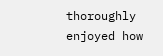thoroughly enjoyed how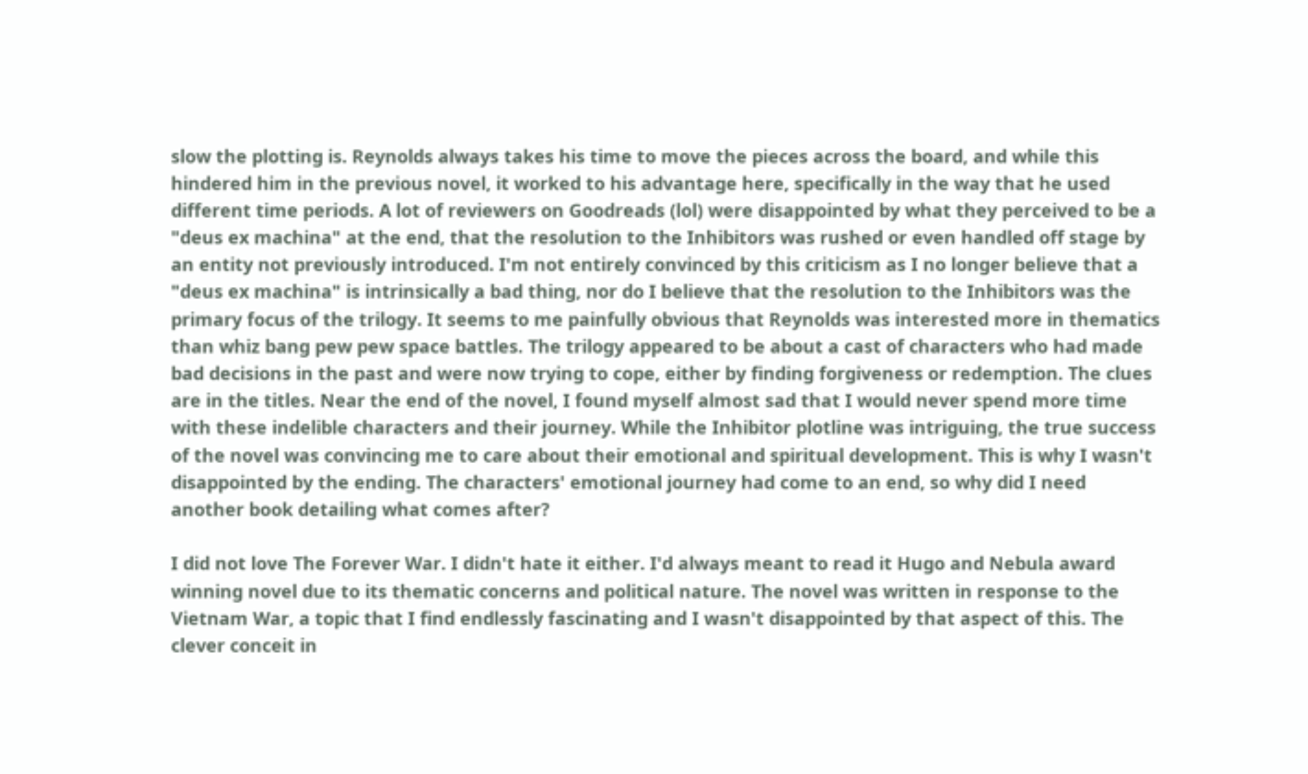slow the plotting is. Reynolds always takes his time to move the pieces across the board, and while this hindered him in the previous novel, it worked to his advantage here, specifically in the way that he used different time periods. A lot of reviewers on Goodreads (lol) were disappointed by what they perceived to be a "deus ex machina" at the end, that the resolution to the Inhibitors was rushed or even handled off stage by an entity not previously introduced. I'm not entirely convinced by this criticism as I no longer believe that a "deus ex machina" is intrinsically a bad thing, nor do I believe that the resolution to the Inhibitors was the primary focus of the trilogy. It seems to me painfully obvious that Reynolds was interested more in thematics than whiz bang pew pew space battles. The trilogy appeared to be about a cast of characters who had made bad decisions in the past and were now trying to cope, either by finding forgiveness or redemption. The clues are in the titles. Near the end of the novel, I found myself almost sad that I would never spend more time with these indelible characters and their journey. While the Inhibitor plotline was intriguing, the true success of the novel was convincing me to care about their emotional and spiritual development. This is why I wasn't disappointed by the ending. The characters' emotional journey had come to an end, so why did I need another book detailing what comes after?

I did not love The Forever War. I didn't hate it either. I'd always meant to read it Hugo and Nebula award winning novel due to its thematic concerns and political nature. The novel was written in response to the Vietnam War, a topic that I find endlessly fascinating and I wasn't disappointed by that aspect of this. The clever conceit in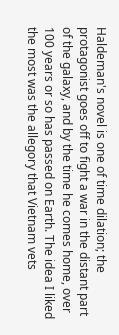Haldeman's novel is one of time dilation; the protagonist goes off to fight a war in the distant part of the galaxy, and by the time he comes home, over 100 years or so has passed on Earth. The idea I liked the most was the allegory that Vietnam vets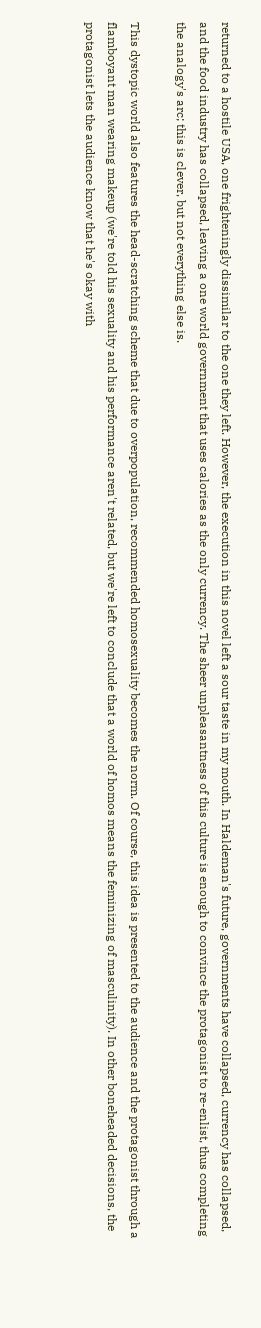returned to a hostile USA, one frighteningly dissimilar to the one they left. However, the execution in this novel left a sour taste in my mouth. In Haldeman's future, governments have collapsed, currency has collapsed, and the food industry has collapsed, leaving a one world government that uses calories as the only currency. The sheer unpleasantness of this culture is enough to convince the protagonist to re-enlist, thus completing the analogy's arc; this is clever, but not everything else is.

This dystopic world also features the head-scratching scheme that due to overpopulation, recommended homosexuality becomes the norm. Of course, this idea is presented to the audience and the protagonist through a flamboyant man wearing makeup (we're told his sexuality and his performance aren't related, but we're left to conclude that a world of homos means the feminizing of masculinity). In other boneheaded decisions, the protagonist lets the audience know that he's okay with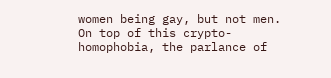women being gay, but not men. On top of this crypto-homophobia, the parlance of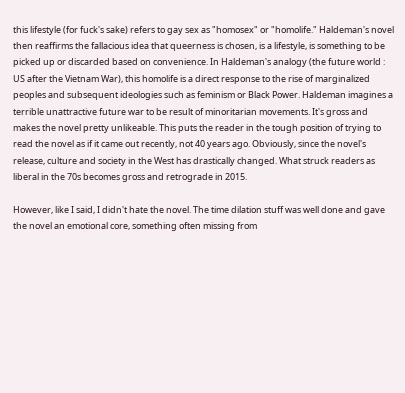this lifestyle (for fuck's sake) refers to gay sex as "homosex" or "homolife." Haldeman's novel then reaffirms the fallacious idea that queerness is chosen, is a lifestyle, is something to be picked up or discarded based on convenience. In Haldeman's analogy (the future world : US after the Vietnam War), this homolife is a direct response to the rise of marginalized peoples and subsequent ideologies such as feminism or Black Power. Haldeman imagines a terrible unattractive future war to be result of minoritarian movements. It's gross and makes the novel pretty unlikeable. This puts the reader in the tough position of trying to read the novel as if it came out recently, not 40 years ago. Obviously, since the novel's release, culture and society in the West has drastically changed. What struck readers as liberal in the 70s becomes gross and retrograde in 2015.

However, like I said, I didn't hate the novel. The time dilation stuff was well done and gave the novel an emotional core, something often missing from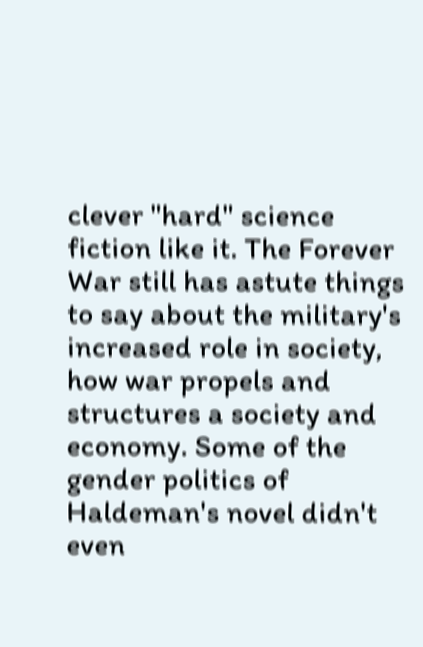clever "hard" science fiction like it. The Forever War still has astute things to say about the military's increased role in society, how war propels and structures a society and economy. Some of the gender politics of Haldeman's novel didn't even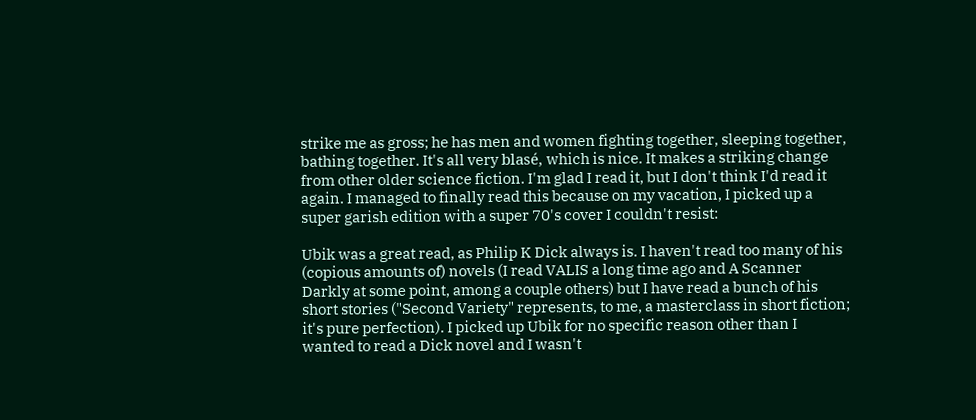strike me as gross; he has men and women fighting together, sleeping together, bathing together. It's all very blasé, which is nice. It makes a striking change from other older science fiction. I'm glad I read it, but I don't think I'd read it again. I managed to finally read this because on my vacation, I picked up a super garish edition with a super 70's cover I couldn't resist:

Ubik was a great read, as Philip K Dick always is. I haven't read too many of his (copious amounts of) novels (I read VALIS a long time ago and A Scanner Darkly at some point, among a couple others) but I have read a bunch of his short stories ("Second Variety" represents, to me, a masterclass in short fiction; it's pure perfection). I picked up Ubik for no specific reason other than I wanted to read a Dick novel and I wasn't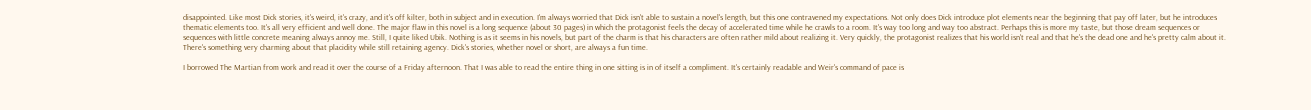disappointed. Like most Dick stories, it's weird, it's crazy, and it's off kilter, both in subject and in execution. I'm always worried that Dick isn't able to sustain a novel's length, but this one contravened my expectations. Not only does Dick introduce plot elements near the beginning that pay off later, but he introduces thematic elements too. It's all very efficient and well done. The major flaw in this novel is a long sequence (about 30 pages) in which the protagonist feels the decay of accelerated time while he crawls to a room. It's way too long and way too abstract. Perhaps this is more my taste, but those dream sequences or sequences with little concrete meaning always annoy me. Still, I quite liked Ubik. Nothing is as it seems in his novels, but part of the charm is that his characters are often rather mild about realizing it. Very quickly, the protagonist realizes that his world isn't real and that he's the dead one and he's pretty calm about it. There's something very charming about that placidity while still retaining agency. Dick's stories, whether novel or short, are always a fun time.

I borrowed The Martian from work and read it over the course of a Friday afternoon. That I was able to read the entire thing in one sitting is in of itself a compliment. It's certainly readable and Weir's command of pace is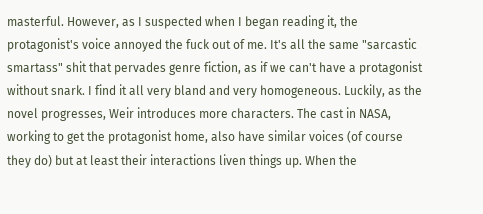masterful. However, as I suspected when I began reading it, the protagonist's voice annoyed the fuck out of me. It's all the same "sarcastic smartass" shit that pervades genre fiction, as if we can't have a protagonist without snark. I find it all very bland and very homogeneous. Luckily, as the novel progresses, Weir introduces more characters. The cast in NASA, working to get the protagonist home, also have similar voices (of course they do) but at least their interactions liven things up. When the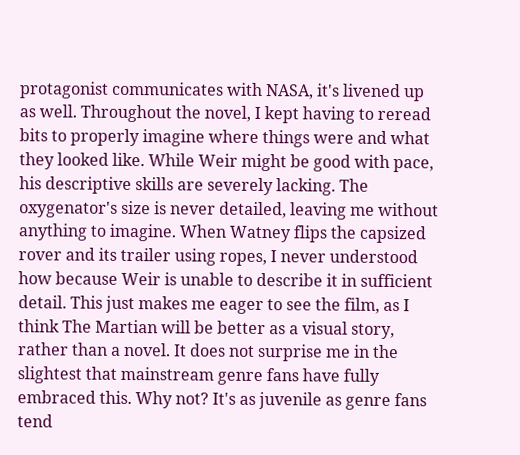protagonist communicates with NASA, it's livened up as well. Throughout the novel, I kept having to reread bits to properly imagine where things were and what they looked like. While Weir might be good with pace, his descriptive skills are severely lacking. The oxygenator's size is never detailed, leaving me without anything to imagine. When Watney flips the capsized rover and its trailer using ropes, I never understood how because Weir is unable to describe it in sufficient detail. This just makes me eager to see the film, as I think The Martian will be better as a visual story, rather than a novel. It does not surprise me in the slightest that mainstream genre fans have fully embraced this. Why not? It's as juvenile as genre fans tend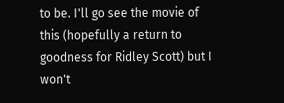to be. I'll go see the movie of this (hopefully a return to goodness for Ridley Scott) but I won't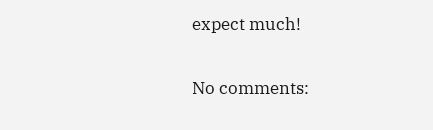expect much!

No comments: